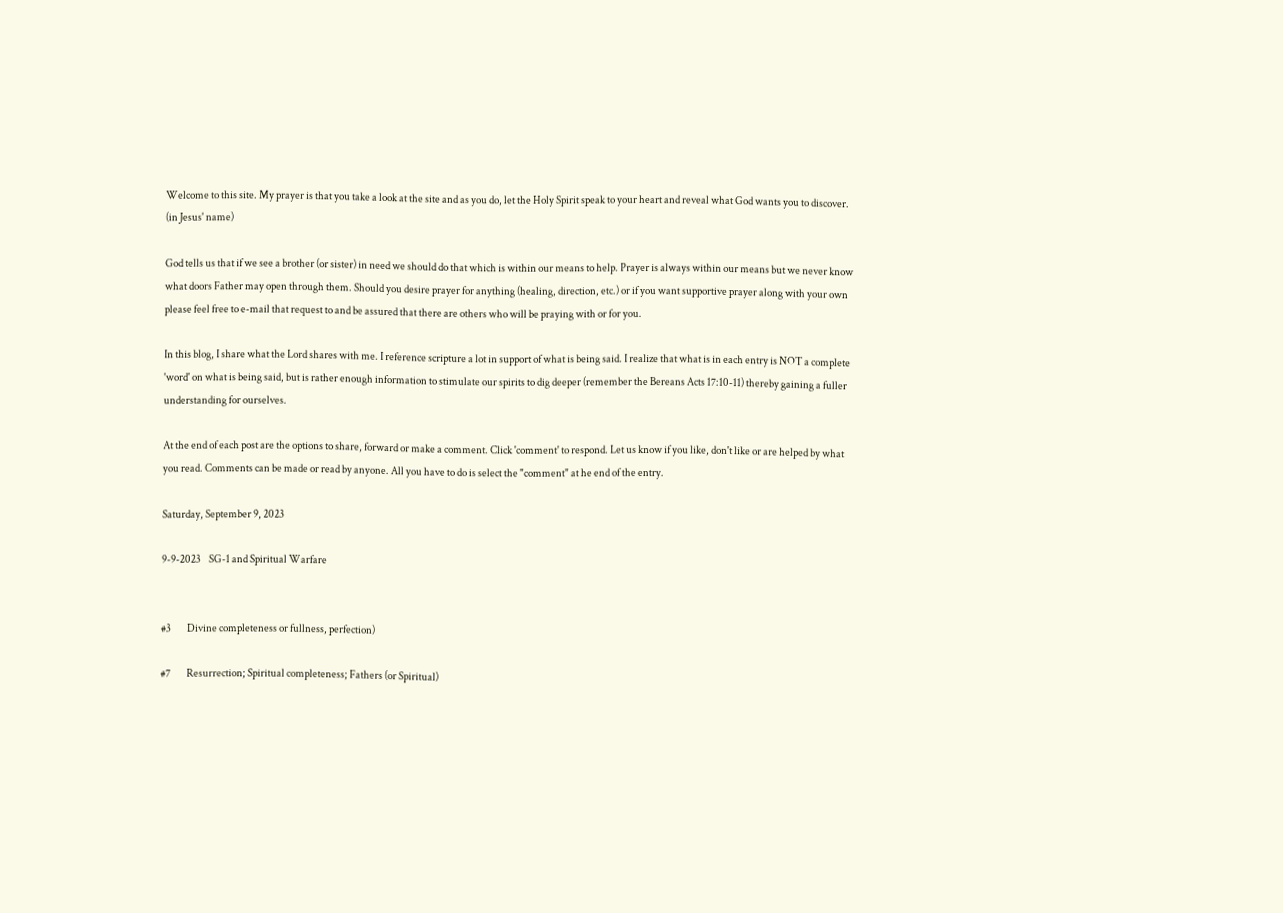Welcome to this site. My prayer is that you take a look at the site and as you do, let the Holy Spirit speak to your heart and reveal what God wants you to discover. (in Jesus' name)

God tells us that if we see a brother (or sister) in need we should do that which is within our means to help. Prayer is always within our means but we never know what doors Father may open through them. Should you desire prayer for anything (healing, direction, etc.) or if you want supportive prayer along with your own please feel free to e-mail that request to and be assured that there are others who will be praying with or for you.

In this blog, I share what the Lord shares with me. I reference scripture a lot in support of what is being said. I realize that what is in each entry is NOT a complete 'word' on what is being said, but is rather enough information to stimulate our spirits to dig deeper (remember the Bereans Acts 17:10-11) thereby gaining a fuller understanding for ourselves.

At the end of each post are the options to share, forward or make a comment. Click 'comment' to respond. Let us know if you like, don't like or are helped by what you read. Comments can be made or read by anyone. All you have to do is select the "comment" at he end of the entry.

Saturday, September 9, 2023

9-9-2023    SG-1 and Spiritual Warfare


#3        Divine completeness or fullness, perfection)

#7        Resurrection; Spiritual completeness; Fathers (or Spiritual)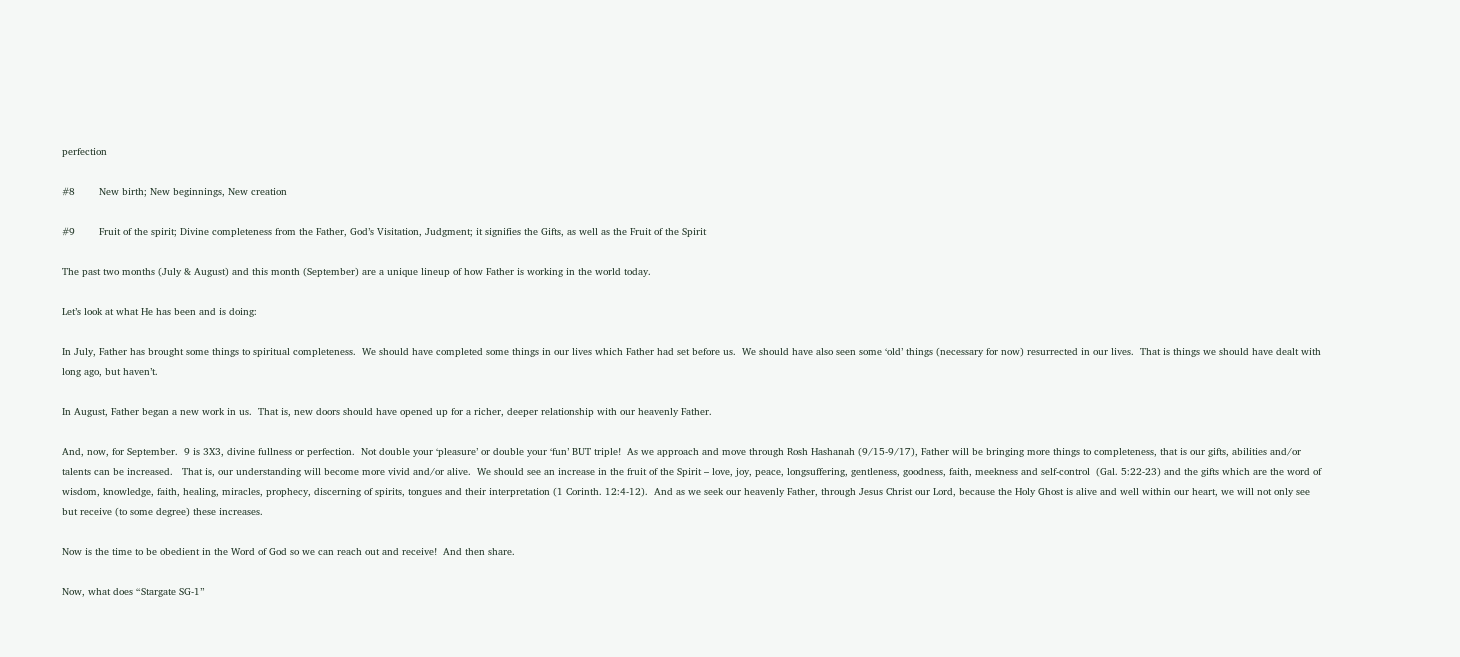perfection

#8        New birth; New beginnings, New creation

#9        Fruit of the spirit; Divine completeness from the Father, God’s Visitation, Judgment; it signifies the Gifts, as well as the Fruit of the Spirit

The past two months (July & August) and this month (September) are a unique lineup of how Father is working in the world today.

Let’s look at what He has been and is doing:

In July, Father has brought some things to spiritual completeness.  We should have completed some things in our lives which Father had set before us.  We should have also seen some ‘old’ things (necessary for now) resurrected in our lives.  That is things we should have dealt with long ago, but haven’t.

In August, Father began a new work in us.  That is, new doors should have opened up for a richer, deeper relationship with our heavenly Father.

And, now, for September.  9 is 3X3, divine fullness or perfection.  Not double your ‘pleasure’ or double your ‘fun’ BUT triple!  As we approach and move through Rosh Hashanah (9/15-9/17), Father will be bringing more things to completeness, that is our gifts, abilities and/or talents can be increased.   That is, our understanding will become more vivid and/or alive.  We should see an increase in the fruit of the Spirit – love, joy, peace, longsuffering, gentleness, goodness, faith, meekness and self-control  (Gal. 5:22-23) and the gifts which are the word of wisdom, knowledge, faith, healing, miracles, prophecy, discerning of spirits, tongues and their interpretation (1 Corinth. 12:4-12).  And as we seek our heavenly Father, through Jesus Christ our Lord, because the Holy Ghost is alive and well within our heart, we will not only see but receive (to some degree) these increases.

Now is the time to be obedient in the Word of God so we can reach out and receive!  And then share.

Now, what does “Stargate SG-1”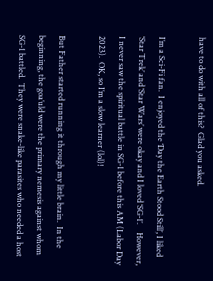have to do with all of this?  Glad you asked.

I’m a Sci-Fi fan.  I enjoyed the ‘Day the Earth Stood Still’, I liked ‘Star Trek’ and ‘Star Wars’ were okay and I loved ‘SG-1’.    However, I never saw the spiritual battle in SG-1 before this AM (Labor Day 2023).  OK, so I’m a slow learner (lol)!

But Father started running it through my little brain.  In the beginning, the goa’uld were the primary nemesis against whom SG-1 battled.  They were snake-like parasites who needed a host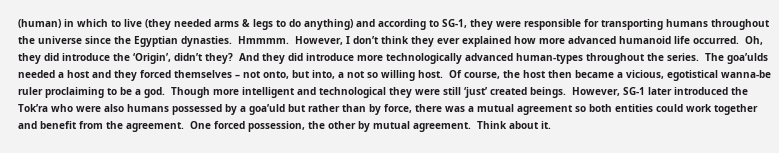(human) in which to live (they needed arms & legs to do anything) and according to SG-1, they were responsible for transporting humans throughout the universe since the Egyptian dynasties.  Hmmmm.  However, I don’t think they ever explained how more advanced humanoid life occurred.  Oh, they did introduce the ‘Origin’, didn’t they?  And they did introduce more technologically advanced human-types throughout the series.  The goa’ulds needed a host and they forced themselves – not onto, but into, a not so willing host.  Of course, the host then became a vicious, egotistical wanna-be ruler proclaiming to be a god.  Though more intelligent and technological they were still ‘just’ created beings.  However, SG-1 later introduced the Tok’ra who were also humans possessed by a goa’uld but rather than by force, there was a mutual agreement so both entities could work together and benefit from the agreement.  One forced possession, the other by mutual agreement.  Think about it.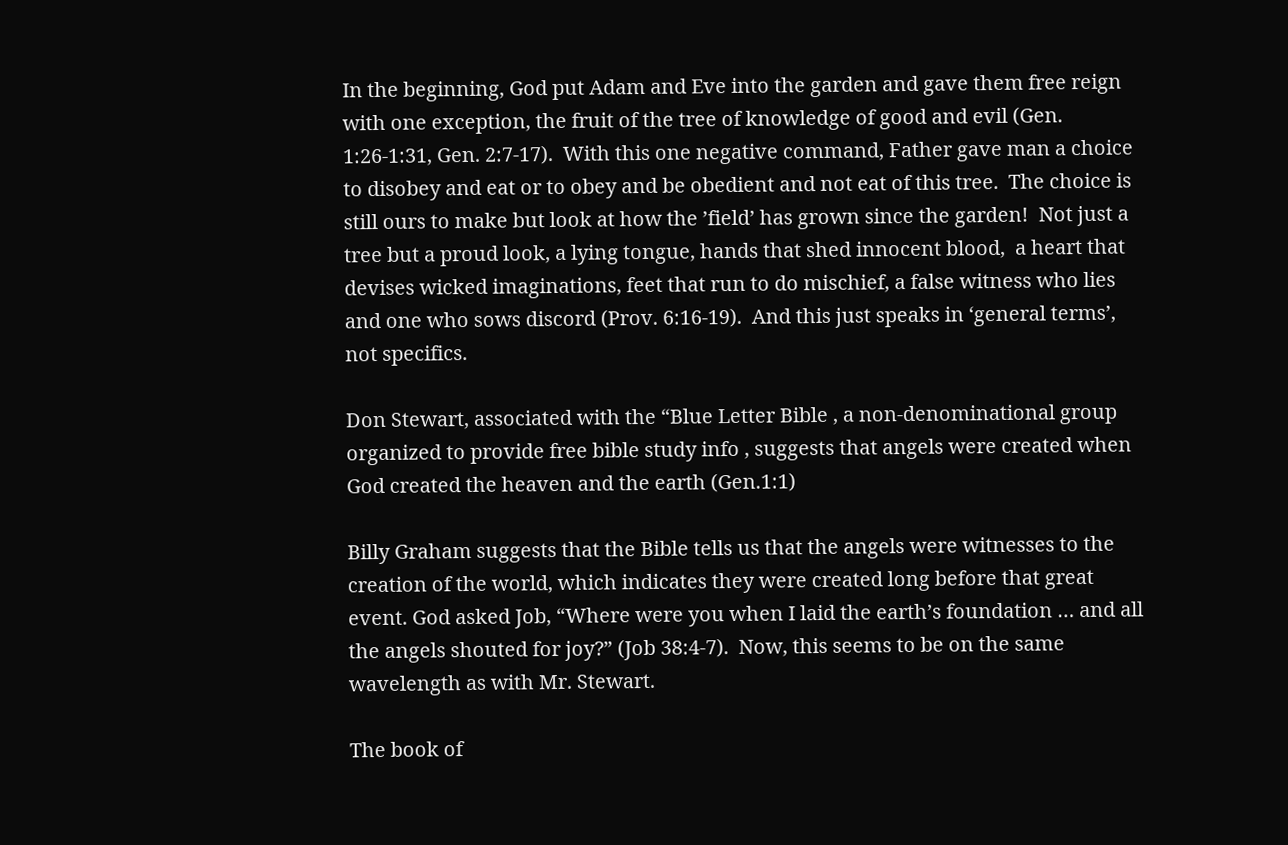In the beginning, God put Adam and Eve into the garden and gave them free reign with one exception, the fruit of the tree of knowledge of good and evil (Gen. 1:26-1:31, Gen. 2:7-17).  With this one negative command, Father gave man a choice to disobey and eat or to obey and be obedient and not eat of this tree.  The choice is still ours to make but look at how the ’field’ has grown since the garden!  Not just a tree but a proud look, a lying tongue, hands that shed innocent blood,  a heart that devises wicked imaginations, feet that run to do mischief, a false witness who lies and one who sows discord (Prov. 6:16-19).  And this just speaks in ‘general terms’, not specifics.

Don Stewart, associated with the “Blue Letter Bible , a non-denominational group organized to provide free bible study info , suggests that angels were created when God created the heaven and the earth (Gen.1:1)

Billy Graham suggests that the Bible tells us that the angels were witnesses to the creation of the world, which indicates they were created long before that great event. God asked Job, “Where were you when I laid the earth’s foundation … and all the angels shouted for joy?” (Job 38:4-7).  Now, this seems to be on the same wavelength as with Mr. Stewart.

The book of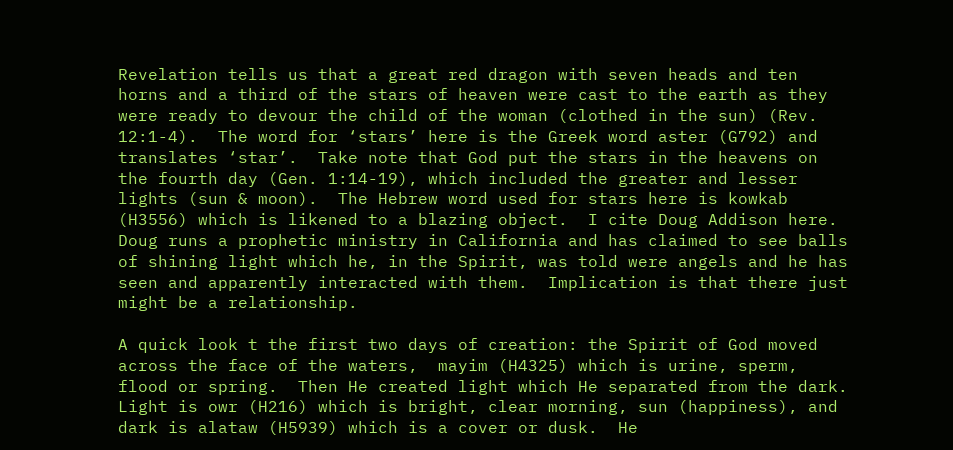Revelation tells us that a great red dragon with seven heads and ten horns and a third of the stars of heaven were cast to the earth as they were ready to devour the child of the woman (clothed in the sun) (Rev. 12:1-4).  The word for ‘stars’ here is the Greek word aster (G792) and translates ‘star’.  Take note that God put the stars in the heavens on the fourth day (Gen. 1:14-19), which included the greater and lesser lights (sun & moon).  The Hebrew word used for stars here is kowkab (H3556) which is likened to a blazing object.  I cite Doug Addison here.  Doug runs a prophetic ministry in California and has claimed to see balls of shining light which he, in the Spirit, was told were angels and he has seen and apparently interacted with them.  Implication is that there just might be a relationship.

A quick look t the first two days of creation: the Spirit of God moved across the face of the waters,  mayim (H4325) which is urine, sperm, flood or spring.  Then He created light which He separated from the dark.  Light is owr (H216) which is bright, clear morning, sun (happiness), and dark is alataw (H5939) which is a cover or dusk.  He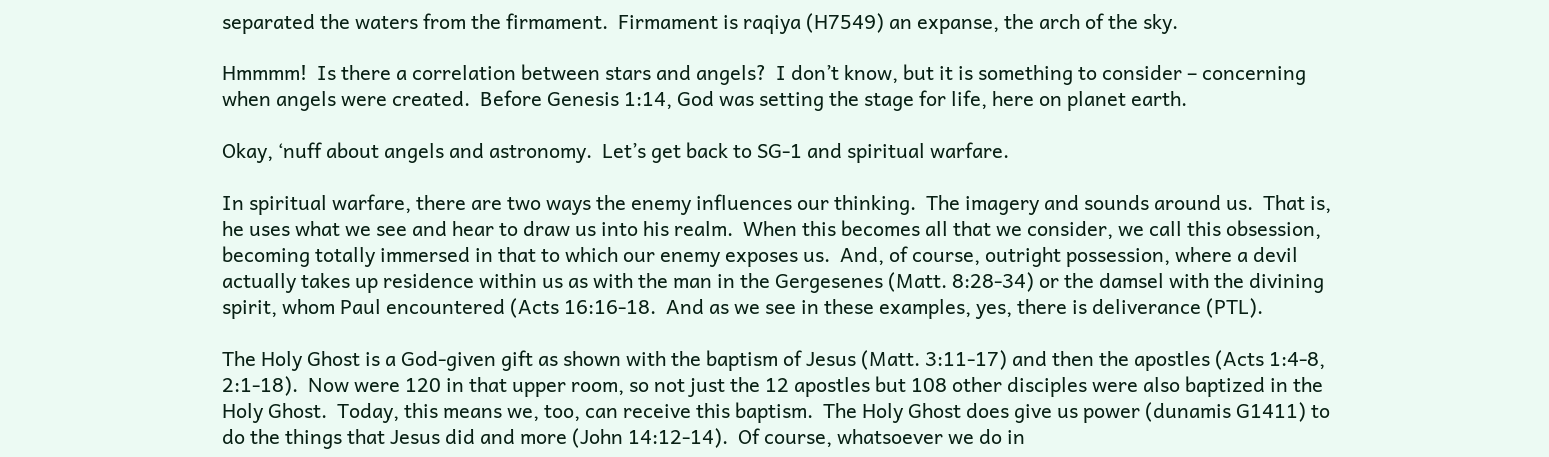separated the waters from the firmament.  Firmament is raqiya (H7549) an expanse, the arch of the sky.

Hmmmm!  Is there a correlation between stars and angels?  I don’t know, but it is something to consider – concerning when angels were created.  Before Genesis 1:14, God was setting the stage for life, here on planet earth.

Okay, ‘nuff about angels and astronomy.  Let’s get back to SG-1 and spiritual warfare.

In spiritual warfare, there are two ways the enemy influences our thinking.  The imagery and sounds around us.  That is, he uses what we see and hear to draw us into his realm.  When this becomes all that we consider, we call this obsession, becoming totally immersed in that to which our enemy exposes us.  And, of course, outright possession, where a devil actually takes up residence within us as with the man in the Gergesenes (Matt. 8:28-34) or the damsel with the divining spirit, whom Paul encountered (Acts 16:16-18.  And as we see in these examples, yes, there is deliverance (PTL).

The Holy Ghost is a God-given gift as shown with the baptism of Jesus (Matt. 3:11-17) and then the apostles (Acts 1:4-8, 2:1-18).  Now were 120 in that upper room, so not just the 12 apostles but 108 other disciples were also baptized in the Holy Ghost.  Today, this means we, too, can receive this baptism.  The Holy Ghost does give us power (dunamis G1411) to do the things that Jesus did and more (John 14:12-14).  Of course, whatsoever we do in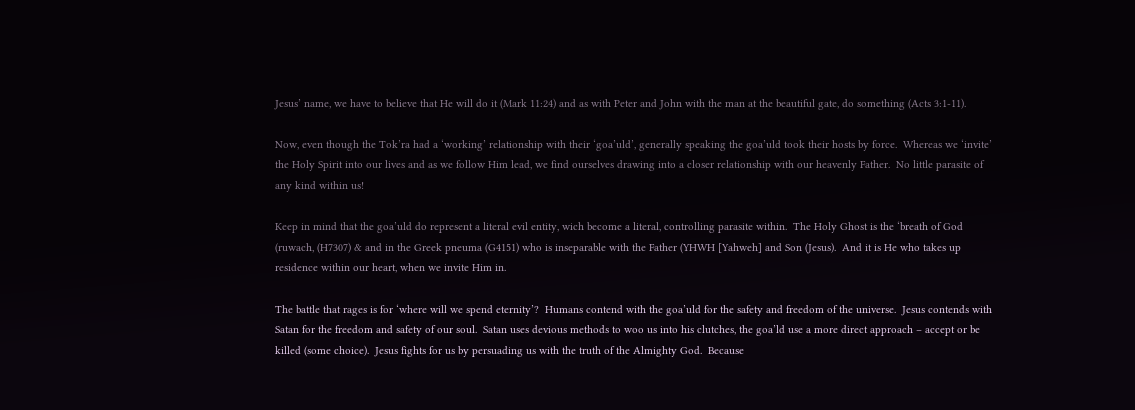Jesus’ name, we have to believe that He will do it (Mark 11:24) and as with Peter and John with the man at the beautiful gate, do something (Acts 3:1-11).

Now, even though the Tok’ra had a ‘working’ relationship with their ‘goa’uld’, generally speaking the goa’uld took their hosts by force.  Whereas we ‘invite’ the Holy Spirit into our lives and as we follow Him lead, we find ourselves drawing into a closer relationship with our heavenly Father.  No little parasite of any kind within us!

Keep in mind that the goa’uld do represent a literal evil entity, wich become a literal, controlling parasite within.  The Holy Ghost is the ‘breath of God (ruwach, (H7307) & and in the Greek pneuma (G4151) who is inseparable with the Father (YHWH [Yahweh] and Son (Jesus).  And it is He who takes up residence within our heart, when we invite Him in.

The battle that rages is for ‘where will we spend eternity’?  Humans contend with the goa’uld for the safety and freedom of the universe.  Jesus contends with Satan for the freedom and safety of our soul.  Satan uses devious methods to woo us into his clutches, the goa’ld use a more direct approach – accept or be killed (some choice).  Jesus fights for us by persuading us with the truth of the Almighty God.  Because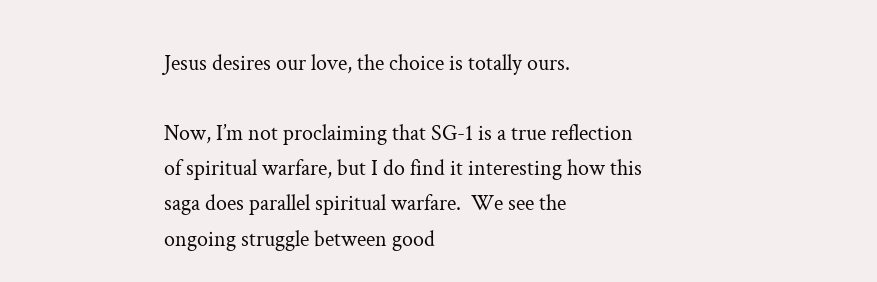Jesus desires our love, the choice is totally ours.

Now, I’m not proclaiming that SG-1 is a true reflection of spiritual warfare, but I do find it interesting how this saga does parallel spiritual warfare.  We see the ongoing struggle between good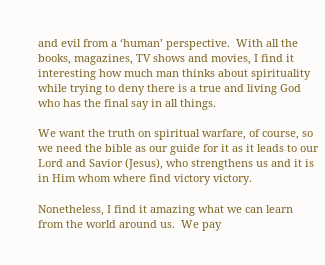and evil from a ‘human’ perspective.  With all the books, magazines, TV shows and movies, I find it interesting how much man thinks about spirituality while trying to deny there is a true and living God who has the final say in all things.

We want the truth on spiritual warfare, of course, so we need the bible as our guide for it as it leads to our Lord and Savior (Jesus), who strengthens us and it is in Him whom where find victory victory.

Nonetheless, I find it amazing what we can learn from the world around us.  We pay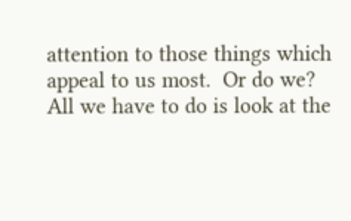attention to those things which appeal to us most.  Or do we?  All we have to do is look at the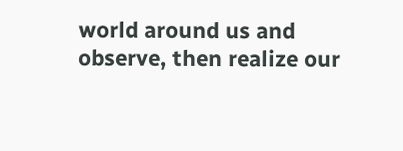world around us and observe, then realize our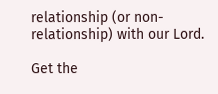relationship (or non-relationship) with our Lord.

Get the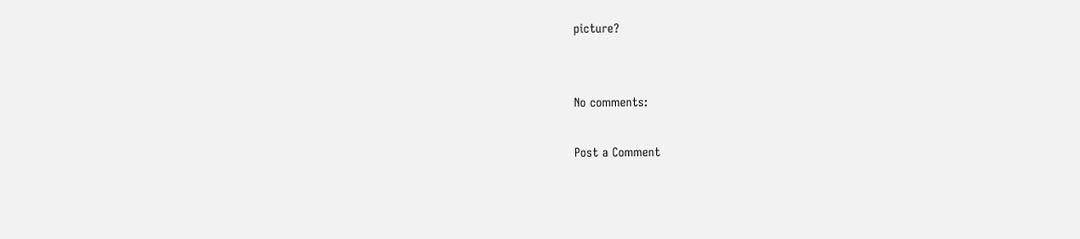picture?


No comments:

Post a Comment